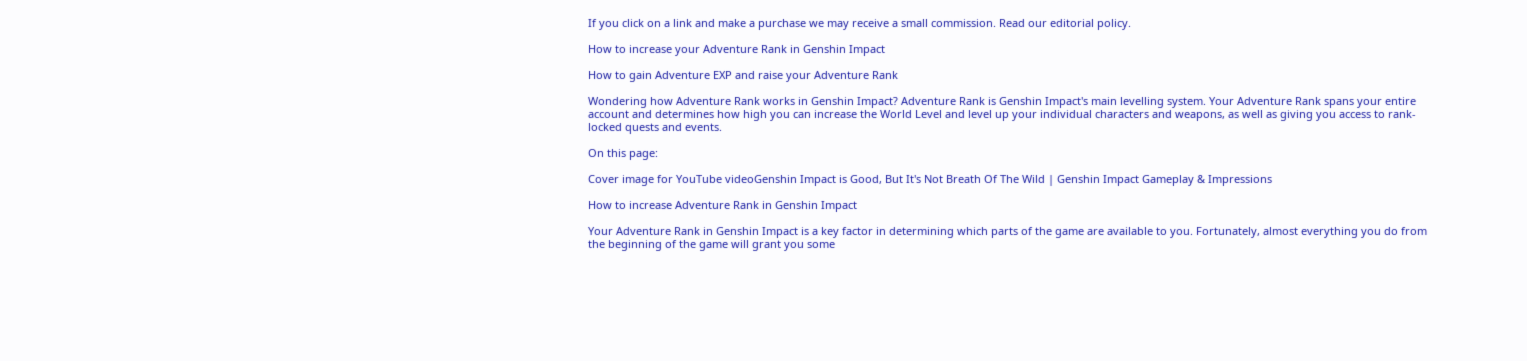If you click on a link and make a purchase we may receive a small commission. Read our editorial policy.

How to increase your Adventure Rank in Genshin Impact

How to gain Adventure EXP and raise your Adventure Rank

Wondering how Adventure Rank works in Genshin Impact? Adventure Rank is Genshin Impact's main levelling system. Your Adventure Rank spans your entire account and determines how high you can increase the World Level and level up your individual characters and weapons, as well as giving you access to rank-locked quests and events.

On this page:

Cover image for YouTube videoGenshin Impact is Good, But It's Not Breath Of The Wild | Genshin Impact Gameplay & Impressions

How to increase Adventure Rank in Genshin Impact

Your Adventure Rank in Genshin Impact is a key factor in determining which parts of the game are available to you. Fortunately, almost everything you do from the beginning of the game will grant you some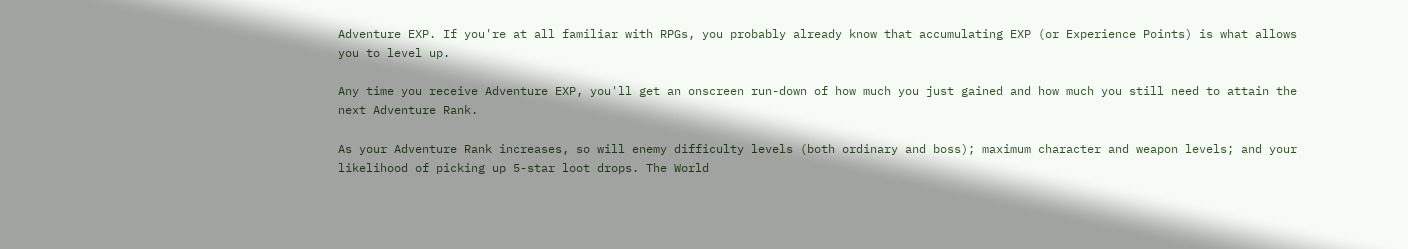Adventure EXP. If you're at all familiar with RPGs, you probably already know that accumulating EXP (or Experience Points) is what allows you to level up.

Any time you receive Adventure EXP, you'll get an onscreen run-down of how much you just gained and how much you still need to attain the next Adventure Rank.

As your Adventure Rank increases, so will enemy difficulty levels (both ordinary and boss); maximum character and weapon levels; and your likelihood of picking up 5-star loot drops. The World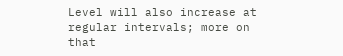Level will also increase at regular intervals; more on that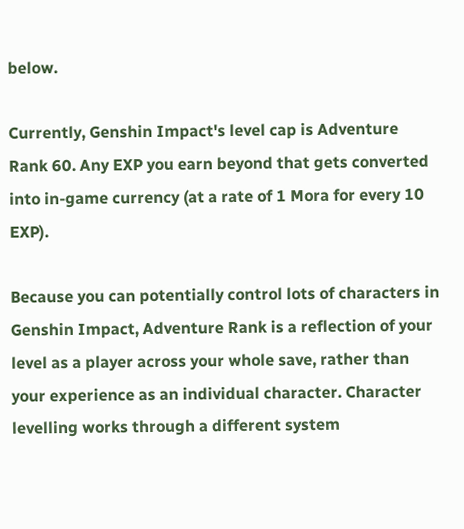below.

Currently, Genshin Impact's level cap is Adventure Rank 60. Any EXP you earn beyond that gets converted into in-game currency (at a rate of 1 Mora for every 10 EXP).

Because you can potentially control lots of characters in Genshin Impact, Adventure Rank is a reflection of your level as a player across your whole save, rather than your experience as an individual character. Character levelling works through a different system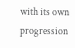with its own progression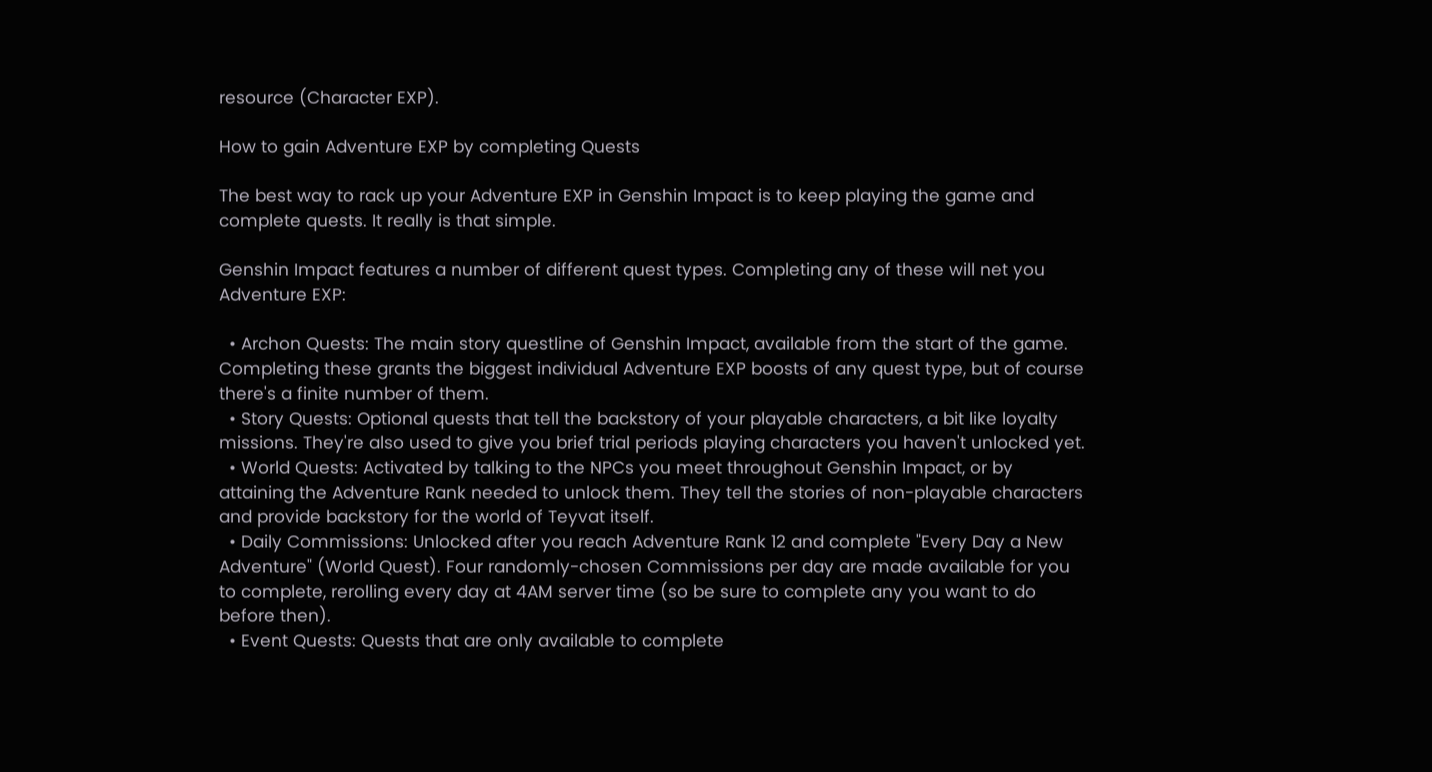resource (Character EXP).

How to gain Adventure EXP by completing Quests

The best way to rack up your Adventure EXP in Genshin Impact is to keep playing the game and complete quests. It really is that simple.

Genshin Impact features a number of different quest types. Completing any of these will net you Adventure EXP:

  • Archon Quests: The main story questline of Genshin Impact, available from the start of the game. Completing these grants the biggest individual Adventure EXP boosts of any quest type, but of course there's a finite number of them.
  • Story Quests: Optional quests that tell the backstory of your playable characters, a bit like loyalty missions. They're also used to give you brief trial periods playing characters you haven't unlocked yet.
  • World Quests: Activated by talking to the NPCs you meet throughout Genshin Impact, or by attaining the Adventure Rank needed to unlock them. They tell the stories of non-playable characters and provide backstory for the world of Teyvat itself.
  • Daily Commissions: Unlocked after you reach Adventure Rank 12 and complete "Every Day a New Adventure" (World Quest). Four randomly-chosen Commissions per day are made available for you to complete, rerolling every day at 4AM server time (so be sure to complete any you want to do before then).
  • Event Quests: Quests that are only available to complete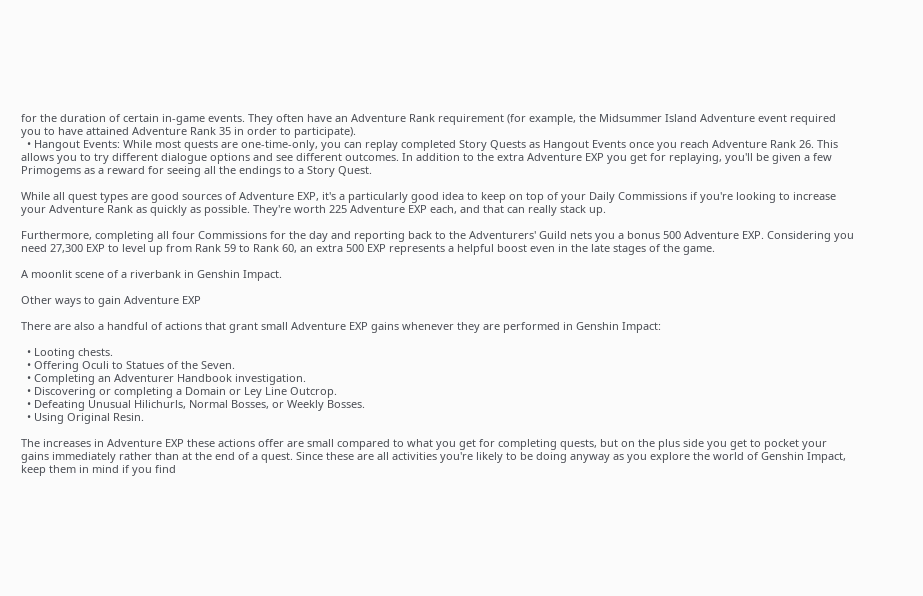for the duration of certain in-game events. They often have an Adventure Rank requirement (for example, the Midsummer Island Adventure event required you to have attained Adventure Rank 35 in order to participate).
  • Hangout Events: While most quests are one-time-only, you can replay completed Story Quests as Hangout Events once you reach Adventure Rank 26. This allows you to try different dialogue options and see different outcomes. In addition to the extra Adventure EXP you get for replaying, you'll be given a few Primogems as a reward for seeing all the endings to a Story Quest.

While all quest types are good sources of Adventure EXP, it's a particularly good idea to keep on top of your Daily Commissions if you're looking to increase your Adventure Rank as quickly as possible. They're worth 225 Adventure EXP each, and that can really stack up.

Furthermore, completing all four Commissions for the day and reporting back to the Adventurers' Guild nets you a bonus 500 Adventure EXP. Considering you need 27,300 EXP to level up from Rank 59 to Rank 60, an extra 500 EXP represents a helpful boost even in the late stages of the game.

A moonlit scene of a riverbank in Genshin Impact.

Other ways to gain Adventure EXP

There are also a handful of actions that grant small Adventure EXP gains whenever they are performed in Genshin Impact:

  • Looting chests.
  • Offering Oculi to Statues of the Seven.
  • Completing an Adventurer Handbook investigation.
  • Discovering or completing a Domain or Ley Line Outcrop.
  • Defeating Unusual Hilichurls, Normal Bosses, or Weekly Bosses.
  • Using Original Resin.

The increases in Adventure EXP these actions offer are small compared to what you get for completing quests, but on the plus side you get to pocket your gains immediately rather than at the end of a quest. Since these are all activities you're likely to be doing anyway as you explore the world of Genshin Impact, keep them in mind if you find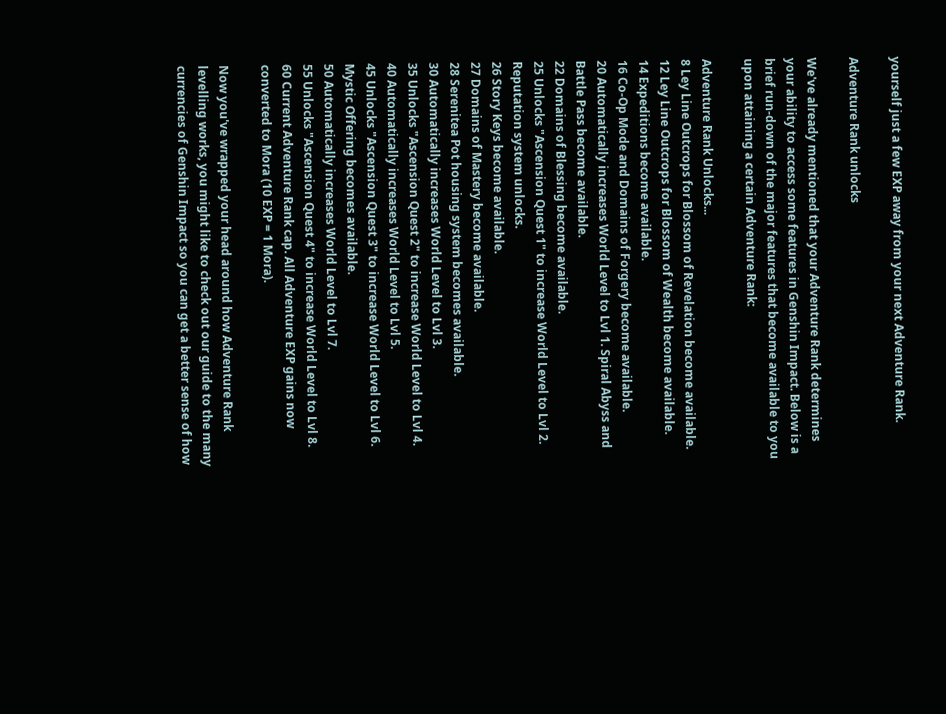yourself just a few EXP away from your next Adventure Rank.

Adventure Rank unlocks

We've already mentioned that your Adventure Rank determines your ability to access some features in Genshin Impact. Below is a brief run-down of the major features that become available to you upon attaining a certain Adventure Rank:

Adventure Rank Unlocks...
8 Ley Line Outcrops for Blossom of Revelation become available.
12 Ley Line Outcrops for Blossom of Wealth become available.
14 Expeditions become available.
16 Co-Op Mode and Domains of Forgery become available.
20 Automatically increases World Level to Lvl 1. Spiral Abyss and Battle Pass become available.
22 Domains of Blessing become available.
25 Unlocks "Ascension Quest 1" to increase World Level to Lvl 2. Reputation system unlocks.
26 Story Keys become available.
27 Domains of Mastery become available.
28 Serenitea Pot housing system becomes available.
30 Automatically increases World Level to Lvl 3.
35 Unlocks "Ascension Quest 2" to increase World Level to Lvl 4.
40 Automatically increases World Level to Lvl 5.
45 Unlocks "Ascension Quest 3" to increase World Level to Lvl 6. Mystic Offering becomes available.
50 Automatically increases World Level to Lvl 7.
55 Unlocks "Ascension Quest 4" to increase World Level to Lvl 8.
60 Current Adventure Rank cap. All Adventure EXP gains now converted to Mora (10 EXP = 1 Mora).

Now you've wrapped your head around how Adventure Rank levelling works, you might like to check out our guide to the many currencies of Genshin Impact so you can get a better sense of how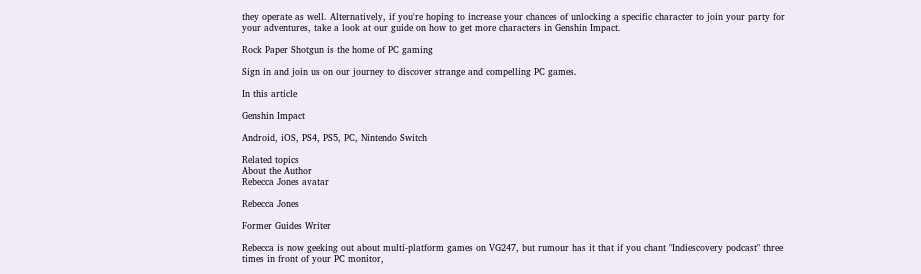they operate as well. Alternatively, if you're hoping to increase your chances of unlocking a specific character to join your party for your adventures, take a look at our guide on how to get more characters in Genshin Impact.

Rock Paper Shotgun is the home of PC gaming

Sign in and join us on our journey to discover strange and compelling PC games.

In this article

Genshin Impact

Android, iOS, PS4, PS5, PC, Nintendo Switch

Related topics
About the Author
Rebecca Jones avatar

Rebecca Jones

Former Guides Writer

Rebecca is now geeking out about multi-platform games on VG247, but rumour has it that if you chant "Indiescovery podcast" three times in front of your PC monitor,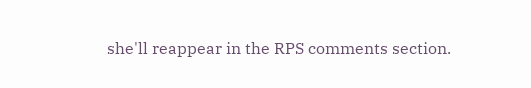she'll reappear in the RPS comments section.